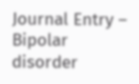Journal Entry – Bipolar disorder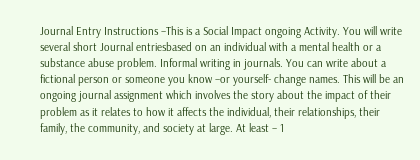Journal Entry Instructions –This is a Social Impact ongoing Activity. You will write several short Journal entriesbased on an individual with a mental health or a substance abuse problem. Informal writing in journals. You can write about a fictional person or someone you know –or yourself- change names. This will be an ongoing journal assignment which involves the story about the impact of their problem as it relates to how it affects the individual, their relationships, their family, the community, and society at large. At least – 1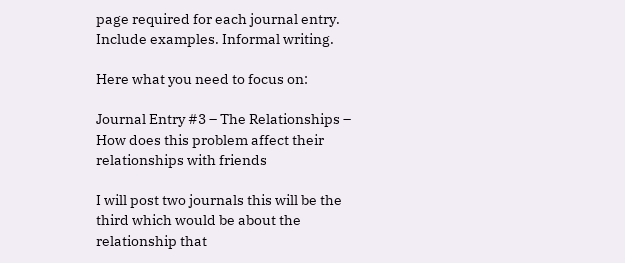page required for each journal entry. Include examples. Informal writing.

Here what you need to focus on:

Journal Entry #3 – The Relationships – How does this problem affect their relationships with friends

I will post two journals this will be the third which would be about the relationship that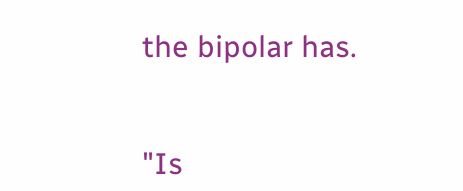the bipolar has.


"Is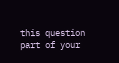this question part of your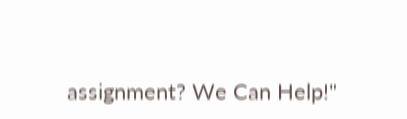assignment? We Can Help!"